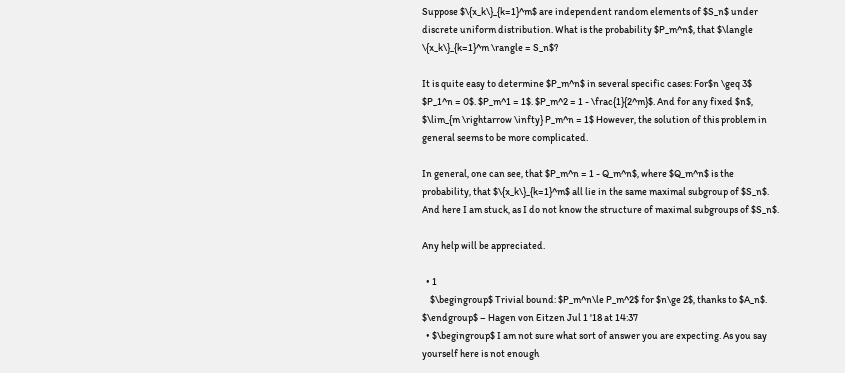Suppose $\{x_k\}_{k=1}^m$ are independent random elements of $S_n$ under discrete uniform distribution. What is the probability $P_m^n$, that $\langle \{x_k\}_{k=1}^m \rangle = S_n$?

It is quite easy to determine $P_m^n$ in several specific cases: For$n \geq 3$ $P_1^n = 0$. $P_m^1 = 1$. $P_m^2 = 1 - \frac{1}{2^m}$. And for any fixed $n$, $\lim_{m \rightarrow \infty} P_m^n = 1$ However, the solution of this problem in general seems to be more complicated.

In general, one can see, that $P_m^n = 1 - Q_m^n$, where $Q_m^n$ is the probability, that $\{x_k\}_{k=1}^m$ all lie in the same maximal subgroup of $S_n$. And here I am stuck, as I do not know the structure of maximal subgroups of $S_n$.

Any help will be appreciated.

  • 1
    $\begingroup$ Trivial bound: $P_m^n\le P_m^2$ for $n\ge 2$, thanks to $A_n$. $\endgroup$ – Hagen von Eitzen Jul 1 '18 at 14:37
  • $\begingroup$ I am not sure what sort of answer you are expecting. As you say yourself here is not enough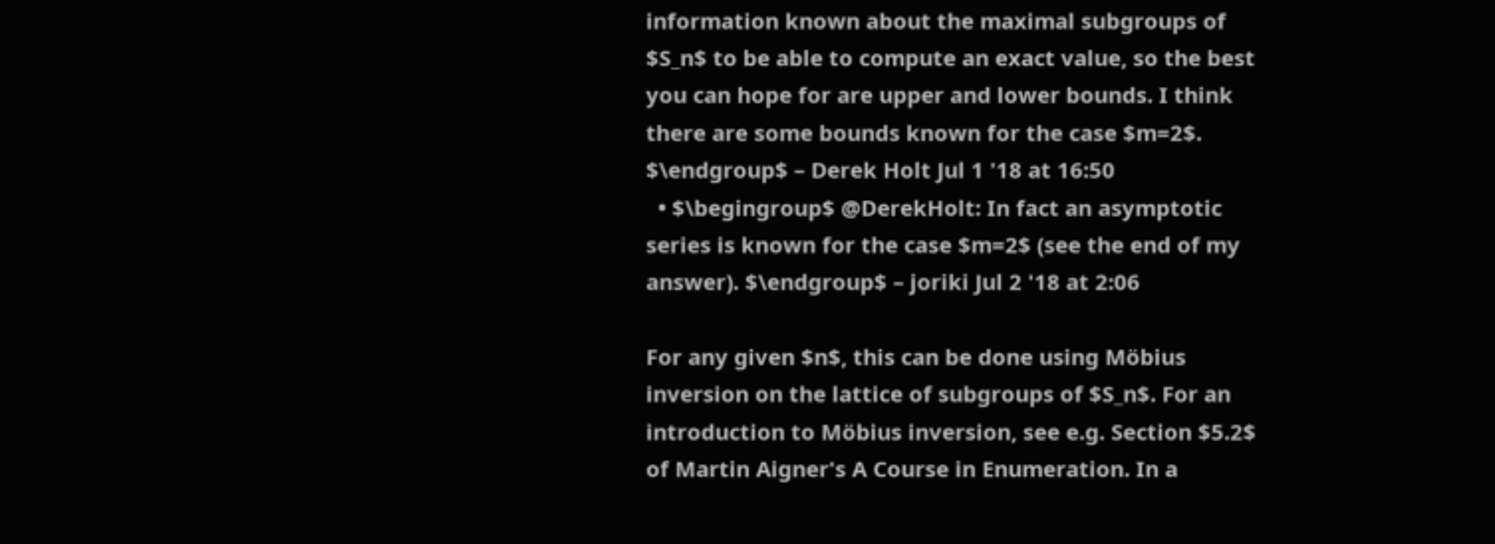information known about the maximal subgroups of $S_n$ to be able to compute an exact value, so the best you can hope for are upper and lower bounds. I think there are some bounds known for the case $m=2$. $\endgroup$ – Derek Holt Jul 1 '18 at 16:50
  • $\begingroup$ @DerekHolt: In fact an asymptotic series is known for the case $m=2$ (see the end of my answer). $\endgroup$ – joriki Jul 2 '18 at 2:06

For any given $n$, this can be done using Möbius inversion on the lattice of subgroups of $S_n$. For an introduction to Möbius inversion, see e.g. Section $5.2$ of Martin Aigner's A Course in Enumeration. In a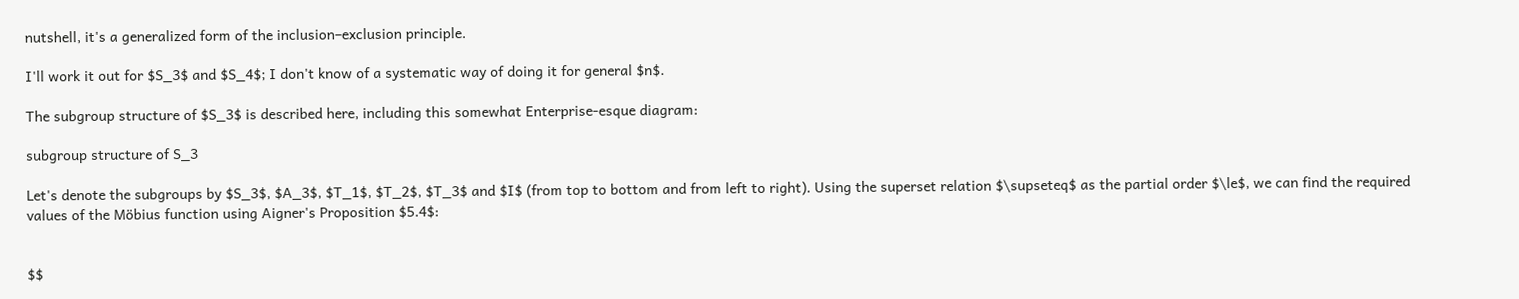nutshell, it's a generalized form of the inclusion–exclusion principle.

I'll work it out for $S_3$ and $S_4$; I don't know of a systematic way of doing it for general $n$.

The subgroup structure of $S_3$ is described here, including this somewhat Enterprise-esque diagram:

subgroup structure of S_3

Let's denote the subgroups by $S_3$, $A_3$, $T_1$, $T_2$, $T_3$ and $I$ (from top to bottom and from left to right). Using the superset relation $\supseteq$ as the partial order $\le$, we can find the required values of the Möbius function using Aigner's Proposition $5.4$:


$$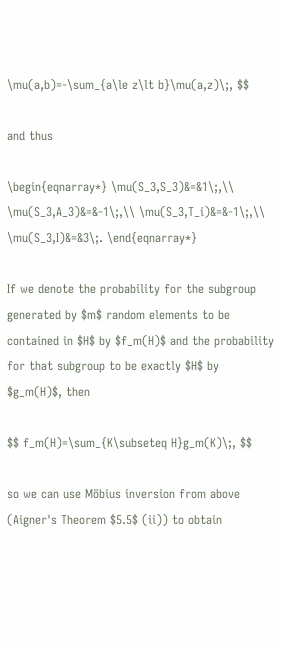\mu(a,b)=-\sum_{a\le z\lt b}\mu(a,z)\;, $$

and thus

\begin{eqnarray*} \mu(S_3,S_3)&=&1\;,\\ \mu(S_3,A_3)&=&-1\;,\\ \mu(S_3,T_i)&=&-1\;,\\ \mu(S_3,I)&=&3\;. \end{eqnarray*}

If we denote the probability for the subgroup generated by $m$ random elements to be contained in $H$ by $f_m(H)$ and the probability for that subgroup to be exactly $H$ by $g_m(H)$, then

$$ f_m(H)=\sum_{K\subseteq H}g_m(K)\;, $$

so we can use Möbius inversion from above (Aigner's Theorem $5.5$ (ii)) to obtain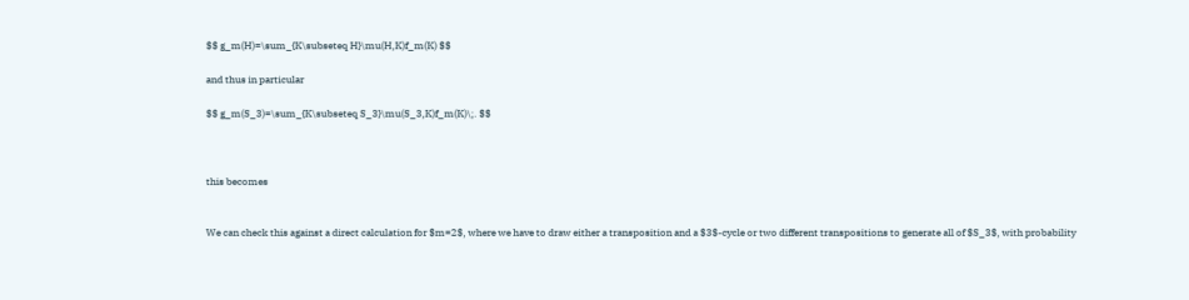$$ g_m(H)=\sum_{K\subseteq H}\mu(H,K)f_m(K) $$

and thus in particular

$$ g_m(S_3)=\sum_{K\subseteq S_3}\mu(S_3,K)f_m(K)\;. $$



this becomes


We can check this against a direct calculation for $m=2$, where we have to draw either a transposition and a $3$-cycle or two different transpositions to generate all of $S_3$, with probability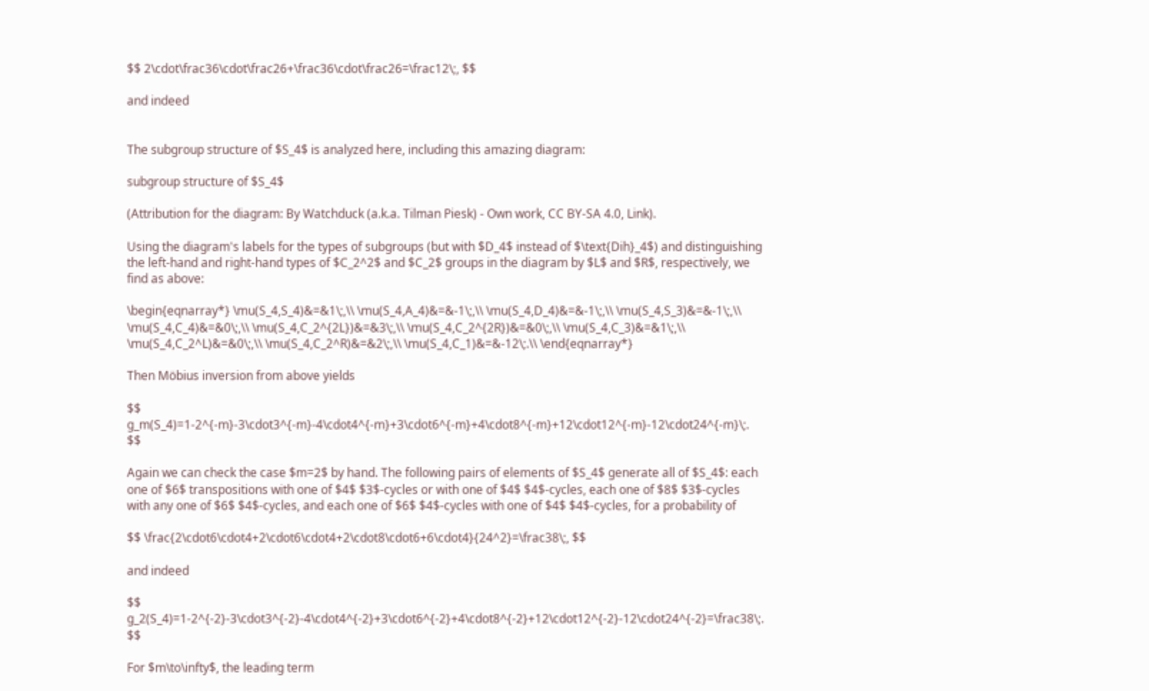$$ 2\cdot\frac36\cdot\frac26+\frac36\cdot\frac26=\frac12\;, $$

and indeed


The subgroup structure of $S_4$ is analyzed here, including this amazing diagram:

subgroup structure of $S_4$

(Attribution for the diagram: By Watchduck (a.k.a. Tilman Piesk) - Own work, CC BY-SA 4.0, Link).

Using the diagram's labels for the types of subgroups (but with $D_4$ instead of $\text{Dih}_4$) and distinguishing the left-hand and right-hand types of $C_2^2$ and $C_2$ groups in the diagram by $L$ and $R$, respectively, we find as above:

\begin{eqnarray*} \mu(S_4,S_4)&=&1\;,\\ \mu(S_4,A_4)&=&-1\;,\\ \mu(S_4,D_4)&=&-1\;,\\ \mu(S_4,S_3)&=&-1\;,\\ \mu(S_4,C_4)&=&0\;,\\ \mu(S_4,C_2^{2L})&=&3\;,\\ \mu(S_4,C_2^{2R})&=&0\;,\\ \mu(S_4,C_3)&=&1\;,\\ \mu(S_4,C_2^L)&=&0\;,\\ \mu(S_4,C_2^R)&=&2\;,\\ \mu(S_4,C_1)&=&-12\;.\\ \end{eqnarray*}

Then Möbius inversion from above yields

$$ g_m(S_4)=1-2^{-m}-3\cdot3^{-m}-4\cdot4^{-m}+3\cdot6^{-m}+4\cdot8^{-m}+12\cdot12^{-m}-12\cdot24^{-m}\;. $$

Again we can check the case $m=2$ by hand. The following pairs of elements of $S_4$ generate all of $S_4$: each one of $6$ transpositions with one of $4$ $3$-cycles or with one of $4$ $4$-cycles, each one of $8$ $3$-cycles with any one of $6$ $4$-cycles, and each one of $6$ $4$-cycles with one of $4$ $4$-cycles, for a probability of

$$ \frac{2\cdot6\cdot4+2\cdot6\cdot4+2\cdot8\cdot6+6\cdot4}{24^2}=\frac38\;, $$

and indeed

$$ g_2(S_4)=1-2^{-2}-3\cdot3^{-2}-4\cdot4^{-2}+3\cdot6^{-2}+4\cdot8^{-2}+12\cdot12^{-2}-12\cdot24^{-2}=\frac38\;. $$

For $m\to\infty$, the leading term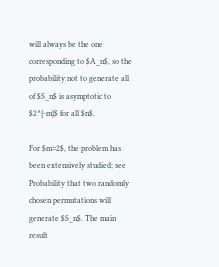will always be the one corresponding to $A_n$, so the probability not to generate all of $S_n$ is asymptotic to $2^{-m}$ for all $n$.

For $m=2$, the problem has been extensively studied; see Probability that two randomly chosen permutations will generate $S_n$. The main result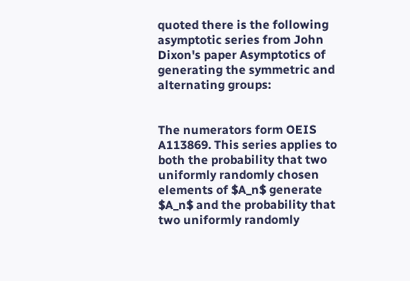quoted there is the following asymptotic series from John Dixon's paper Asymptotics of generating the symmetric and alternating groups:


The numerators form OEIS A113869. This series applies to both the probability that two uniformly randomly chosen elements of $A_n$ generate $A_n$ and the probability that two uniformly randomly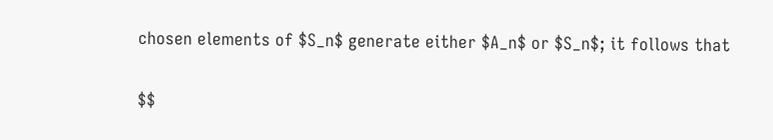chosen elements of $S_n$ generate either $A_n$ or $S_n$; it follows that

$$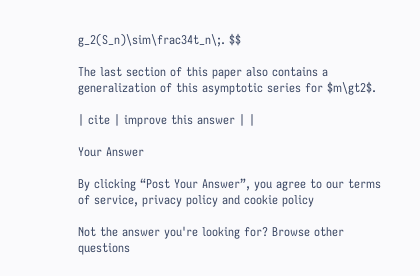g_2(S_n)\sim\frac34t_n\;. $$

The last section of this paper also contains a generalization of this asymptotic series for $m\gt2$.

| cite | improve this answer | |

Your Answer

By clicking “Post Your Answer”, you agree to our terms of service, privacy policy and cookie policy

Not the answer you're looking for? Browse other questions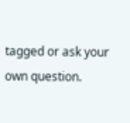tagged or ask your own question.